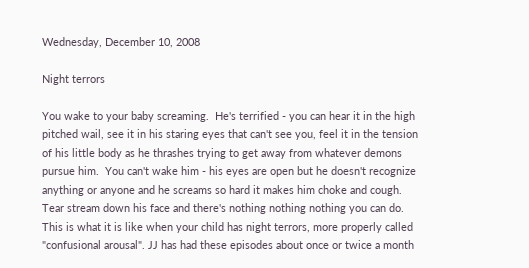Wednesday, December 10, 2008

Night terrors

You wake to your baby screaming.  He's terrified - you can hear it in the high pitched wail, see it in his staring eyes that can't see you, feel it in the tension of his little body as he thrashes trying to get away from whatever demons pursue him.  You can't wake him - his eyes are open but he doesn't recognize anything or anyone and he screams so hard it makes him choke and cough.  Tear stream down his face and there's nothing nothing nothing you can do.  This is what it is like when your child has night terrors, more properly called "confusional arousal". JJ has had these episodes about once or twice a month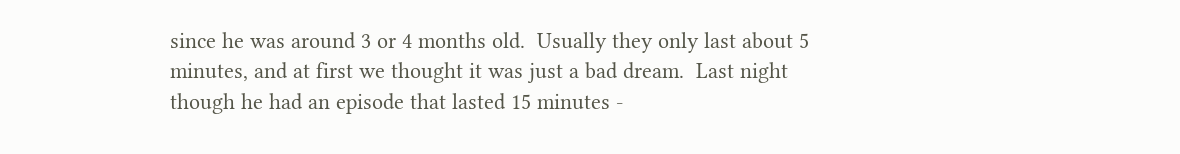since he was around 3 or 4 months old.  Usually they only last about 5 minutes, and at first we thought it was just a bad dream.  Last night though he had an episode that lasted 15 minutes -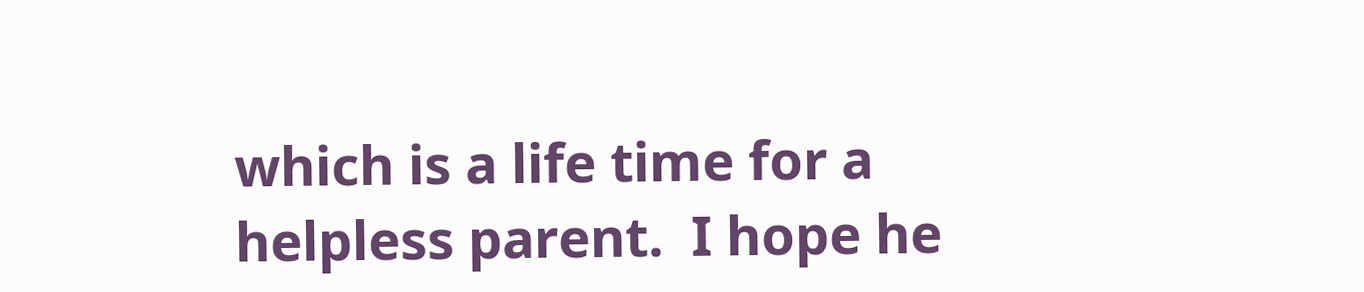which is a life time for a helpless parent.  I hope he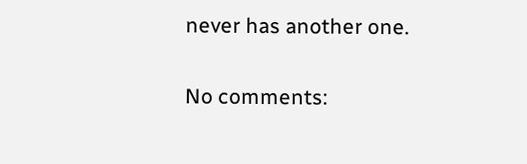never has another one.

No comments: